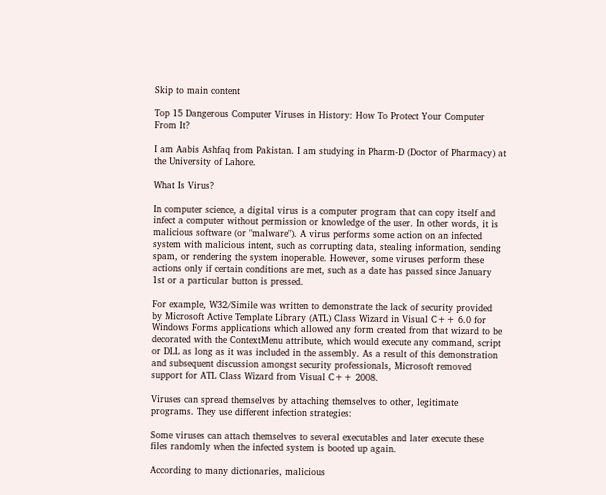Skip to main content

Top 15 Dangerous Computer Viruses in History: How To Protect Your Computer From It?

I am Aabis Ashfaq from Pakistan. I am studying in Pharm-D (Doctor of Pharmacy) at the University of Lahore.

What Is Virus?

In computer science, a digital virus is a computer program that can copy itself and infect a computer without permission or knowledge of the user. In other words, it is malicious software (or "malware"). A virus performs some action on an infected system with malicious intent, such as corrupting data, stealing information, sending spam, or rendering the system inoperable. However, some viruses perform these actions only if certain conditions are met, such as a date has passed since January 1st or a particular button is pressed.

For example, W32/Simile was written to demonstrate the lack of security provided by Microsoft Active Template Library (ATL) Class Wizard in Visual C++ 6.0 for Windows Forms applications which allowed any form created from that wizard to be decorated with the ContextMenu attribute, which would execute any command, script or DLL as long as it was included in the assembly. As a result of this demonstration and subsequent discussion amongst security professionals, Microsoft removed support for ATL Class Wizard from Visual C++ 2008.

Viruses can spread themselves by attaching themselves to other, legitimate programs. They use different infection strategies:

Some viruses can attach themselves to several executables and later execute these files randomly when the infected system is booted up again.

According to many dictionaries, malicious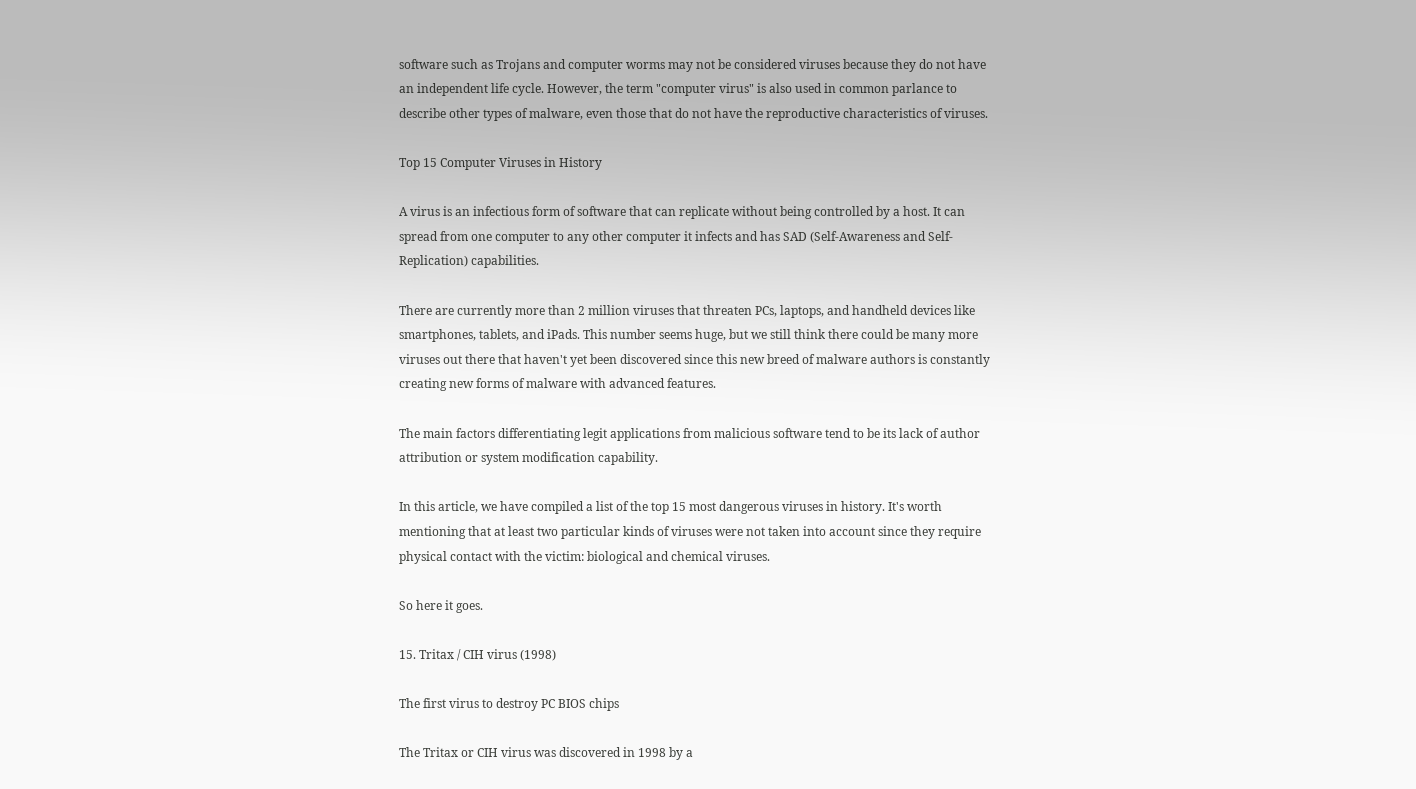software such as Trojans and computer worms may not be considered viruses because they do not have an independent life cycle. However, the term "computer virus" is also used in common parlance to describe other types of malware, even those that do not have the reproductive characteristics of viruses.

Top 15 Computer Viruses in History

A virus is an infectious form of software that can replicate without being controlled by a host. It can spread from one computer to any other computer it infects and has SAD (Self-Awareness and Self-Replication) capabilities.

There are currently more than 2 million viruses that threaten PCs, laptops, and handheld devices like smartphones, tablets, and iPads. This number seems huge, but we still think there could be many more viruses out there that haven't yet been discovered since this new breed of malware authors is constantly creating new forms of malware with advanced features.

The main factors differentiating legit applications from malicious software tend to be its lack of author attribution or system modification capability.

In this article, we have compiled a list of the top 15 most dangerous viruses in history. It's worth mentioning that at least two particular kinds of viruses were not taken into account since they require physical contact with the victim: biological and chemical viruses.

So here it goes.

15. Tritax / CIH virus (1998)

The first virus to destroy PC BIOS chips

The Tritax or CIH virus was discovered in 1998 by a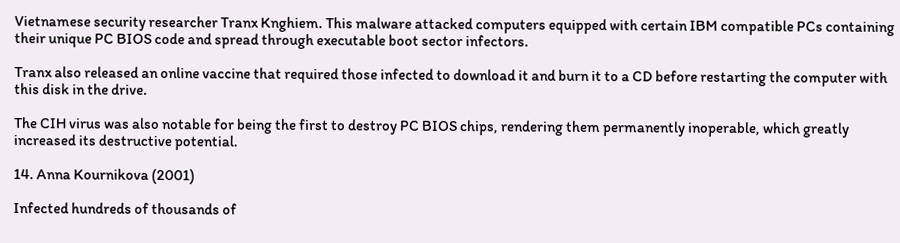Vietnamese security researcher Tranx Knghiem. This malware attacked computers equipped with certain IBM compatible PCs containing their unique PC BIOS code and spread through executable boot sector infectors.

Tranx also released an online vaccine that required those infected to download it and burn it to a CD before restarting the computer with this disk in the drive.

The CIH virus was also notable for being the first to destroy PC BIOS chips, rendering them permanently inoperable, which greatly increased its destructive potential.

14. Anna Kournikova (2001)

Infected hundreds of thousands of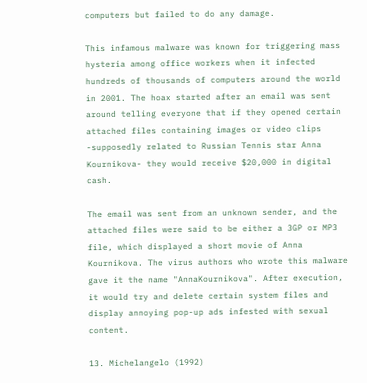computers but failed to do any damage.

This infamous malware was known for triggering mass hysteria among office workers when it infected hundreds of thousands of computers around the world in 2001. The hoax started after an email was sent around telling everyone that if they opened certain attached files containing images or video clips -supposedly related to Russian Tennis star Anna Kournikova- they would receive $20,000 in digital cash.

The email was sent from an unknown sender, and the attached files were said to be either a 3GP or MP3 file, which displayed a short movie of Anna Kournikova. The virus authors who wrote this malware gave it the name "AnnaKournikova". After execution, it would try and delete certain system files and display annoying pop-up ads infested with sexual content.

13. Michelangelo (1992)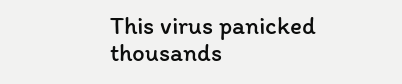This virus panicked thousands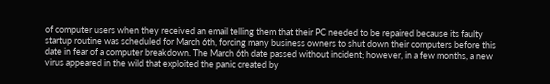of computer users when they received an email telling them that their PC needed to be repaired because its faulty startup routine was scheduled for March 6th, forcing many business owners to shut down their computers before this date in fear of a computer breakdown. The March 6th date passed without incident; however, in a few months, a new virus appeared in the wild that exploited the panic created by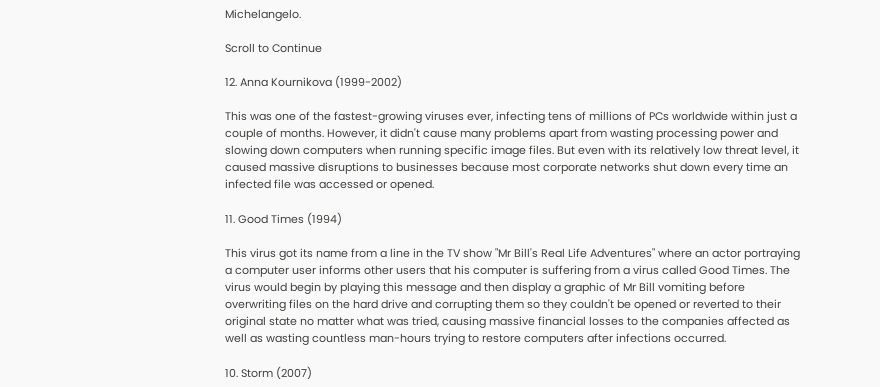Michelangelo.

Scroll to Continue

12. Anna Kournikova (1999-2002)

This was one of the fastest-growing viruses ever, infecting tens of millions of PCs worldwide within just a couple of months. However, it didn't cause many problems apart from wasting processing power and slowing down computers when running specific image files. But even with its relatively low threat level, it caused massive disruptions to businesses because most corporate networks shut down every time an infected file was accessed or opened.

11. Good Times (1994)

This virus got its name from a line in the TV show "Mr Bill's Real Life Adventures" where an actor portraying a computer user informs other users that his computer is suffering from a virus called Good Times. The virus would begin by playing this message and then display a graphic of Mr Bill vomiting before overwriting files on the hard drive and corrupting them so they couldn't be opened or reverted to their original state no matter what was tried, causing massive financial losses to the companies affected as well as wasting countless man-hours trying to restore computers after infections occurred.

10. Storm (2007)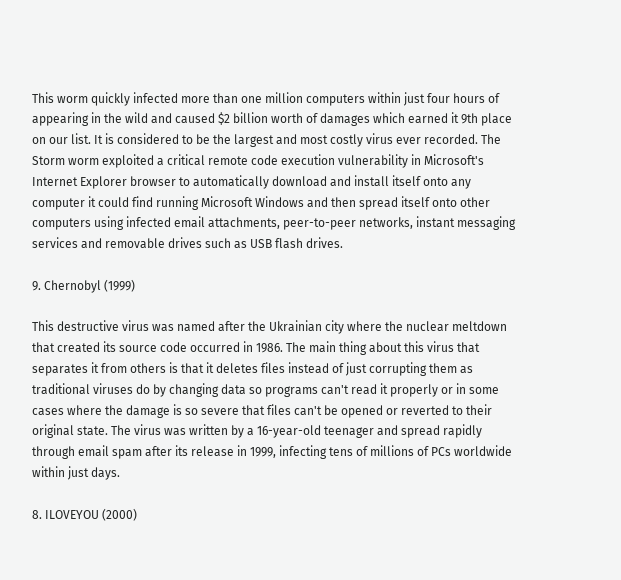This worm quickly infected more than one million computers within just four hours of appearing in the wild and caused $2 billion worth of damages which earned it 9th place on our list. It is considered to be the largest and most costly virus ever recorded. The Storm worm exploited a critical remote code execution vulnerability in Microsoft's Internet Explorer browser to automatically download and install itself onto any computer it could find running Microsoft Windows and then spread itself onto other computers using infected email attachments, peer-to-peer networks, instant messaging services and removable drives such as USB flash drives.

9. Chernobyl (1999)

This destructive virus was named after the Ukrainian city where the nuclear meltdown that created its source code occurred in 1986. The main thing about this virus that separates it from others is that it deletes files instead of just corrupting them as traditional viruses do by changing data so programs can't read it properly or in some cases where the damage is so severe that files can't be opened or reverted to their original state. The virus was written by a 16-year-old teenager and spread rapidly through email spam after its release in 1999, infecting tens of millions of PCs worldwide within just days.

8. ILOVEYOU (2000)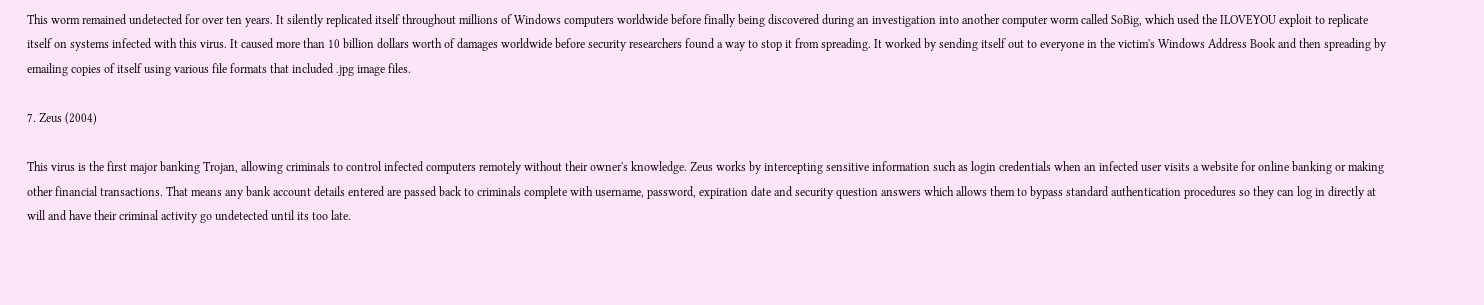This worm remained undetected for over ten years. It silently replicated itself throughout millions of Windows computers worldwide before finally being discovered during an investigation into another computer worm called SoBig, which used the ILOVEYOU exploit to replicate itself on systems infected with this virus. It caused more than 10 billion dollars worth of damages worldwide before security researchers found a way to stop it from spreading. It worked by sending itself out to everyone in the victim's Windows Address Book and then spreading by emailing copies of itself using various file formats that included .jpg image files.

7. Zeus (2004)

This virus is the first major banking Trojan, allowing criminals to control infected computers remotely without their owner's knowledge. Zeus works by intercepting sensitive information such as login credentials when an infected user visits a website for online banking or making other financial transactions. That means any bank account details entered are passed back to criminals complete with username, password, expiration date and security question answers which allows them to bypass standard authentication procedures so they can log in directly at will and have their criminal activity go undetected until its too late.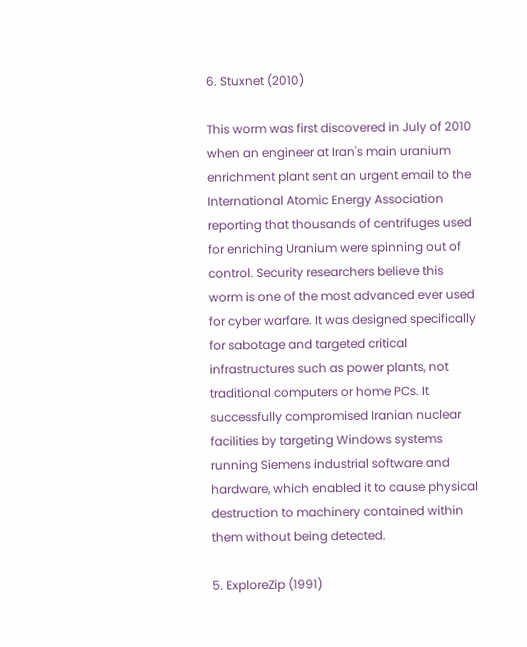6. Stuxnet (2010)

This worm was first discovered in July of 2010 when an engineer at Iran's main uranium enrichment plant sent an urgent email to the International Atomic Energy Association reporting that thousands of centrifuges used for enriching Uranium were spinning out of control. Security researchers believe this worm is one of the most advanced ever used for cyber warfare. It was designed specifically for sabotage and targeted critical infrastructures such as power plants, not traditional computers or home PCs. It successfully compromised Iranian nuclear facilities by targeting Windows systems running Siemens industrial software and hardware, which enabled it to cause physical destruction to machinery contained within them without being detected.

5. ExploreZip (1991)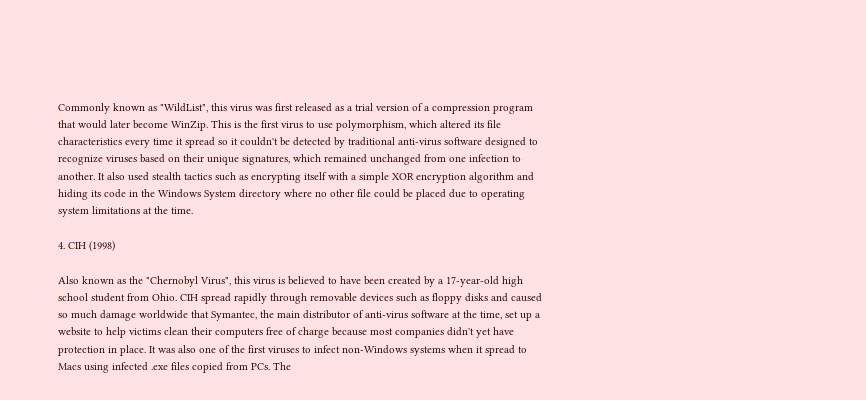Commonly known as "WildList", this virus was first released as a trial version of a compression program that would later become WinZip. This is the first virus to use polymorphism, which altered its file characteristics every time it spread so it couldn't be detected by traditional anti-virus software designed to recognize viruses based on their unique signatures, which remained unchanged from one infection to another. It also used stealth tactics such as encrypting itself with a simple XOR encryption algorithm and hiding its code in the Windows System directory where no other file could be placed due to operating system limitations at the time.

4. CIH (1998)

Also known as the "Chernobyl Virus", this virus is believed to have been created by a 17-year-old high school student from Ohio. CIH spread rapidly through removable devices such as floppy disks and caused so much damage worldwide that Symantec, the main distributor of anti-virus software at the time, set up a website to help victims clean their computers free of charge because most companies didn't yet have protection in place. It was also one of the first viruses to infect non-Windows systems when it spread to Macs using infected .exe files copied from PCs. The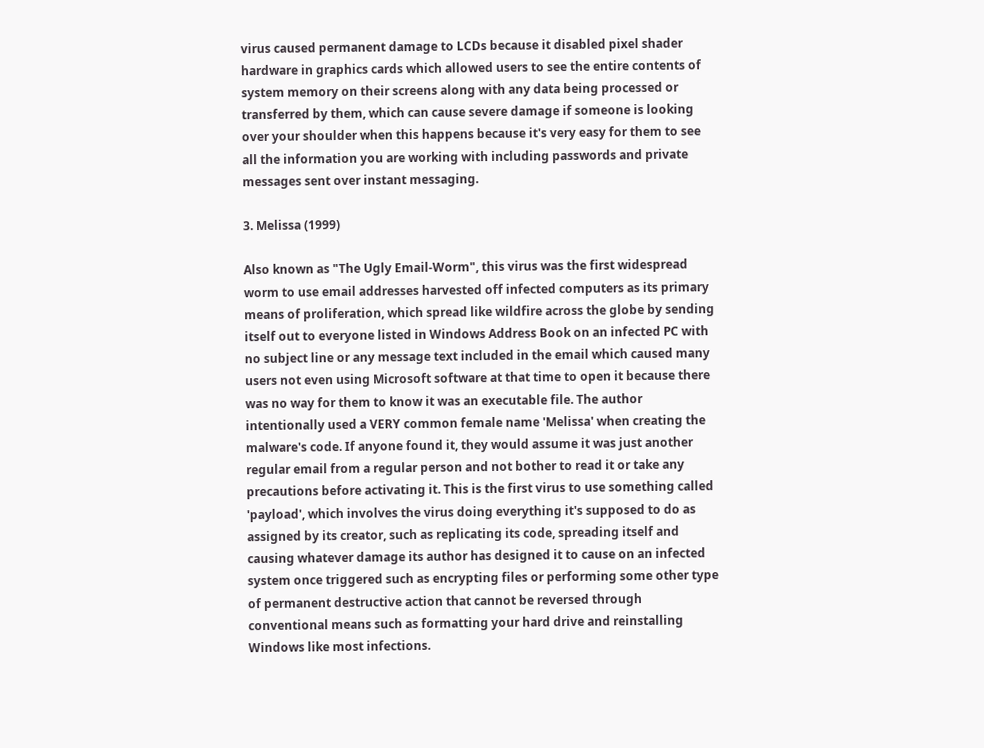virus caused permanent damage to LCDs because it disabled pixel shader hardware in graphics cards which allowed users to see the entire contents of system memory on their screens along with any data being processed or transferred by them, which can cause severe damage if someone is looking over your shoulder when this happens because it's very easy for them to see all the information you are working with including passwords and private messages sent over instant messaging.

3. Melissa (1999)

Also known as "The Ugly Email-Worm", this virus was the first widespread worm to use email addresses harvested off infected computers as its primary means of proliferation, which spread like wildfire across the globe by sending itself out to everyone listed in Windows Address Book on an infected PC with no subject line or any message text included in the email which caused many users not even using Microsoft software at that time to open it because there was no way for them to know it was an executable file. The author intentionally used a VERY common female name 'Melissa' when creating the malware's code. If anyone found it, they would assume it was just another regular email from a regular person and not bother to read it or take any precautions before activating it. This is the first virus to use something called 'payload', which involves the virus doing everything it's supposed to do as assigned by its creator, such as replicating its code, spreading itself and causing whatever damage its author has designed it to cause on an infected system once triggered such as encrypting files or performing some other type of permanent destructive action that cannot be reversed through conventional means such as formatting your hard drive and reinstalling Windows like most infections.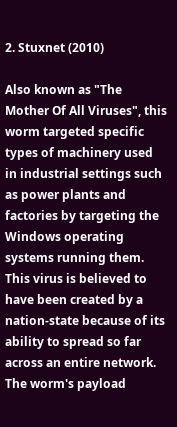2. Stuxnet (2010)

Also known as "The Mother Of All Viruses", this worm targeted specific types of machinery used in industrial settings such as power plants and factories by targeting the Windows operating systems running them. This virus is believed to have been created by a nation-state because of its ability to spread so far across an entire network. The worm's payload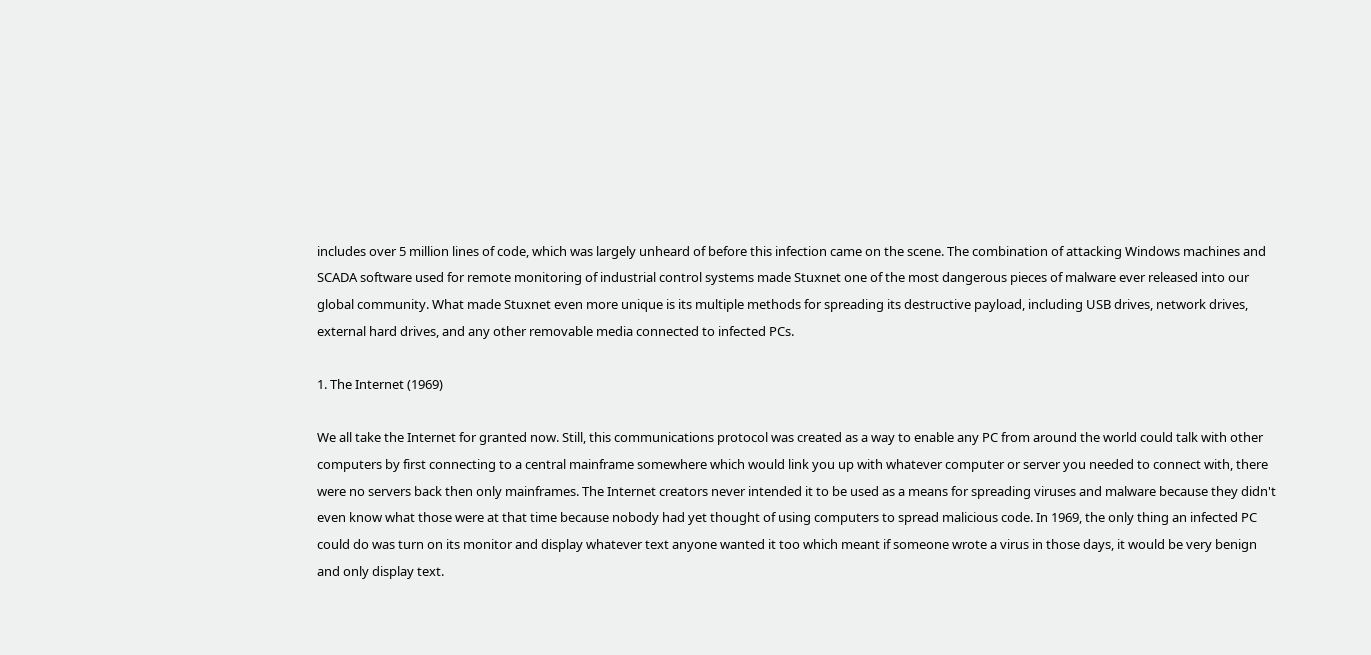includes over 5 million lines of code, which was largely unheard of before this infection came on the scene. The combination of attacking Windows machines and SCADA software used for remote monitoring of industrial control systems made Stuxnet one of the most dangerous pieces of malware ever released into our global community. What made Stuxnet even more unique is its multiple methods for spreading its destructive payload, including USB drives, network drives, external hard drives, and any other removable media connected to infected PCs.

1. The Internet (1969)

We all take the Internet for granted now. Still, this communications protocol was created as a way to enable any PC from around the world could talk with other computers by first connecting to a central mainframe somewhere which would link you up with whatever computer or server you needed to connect with, there were no servers back then only mainframes. The Internet creators never intended it to be used as a means for spreading viruses and malware because they didn't even know what those were at that time because nobody had yet thought of using computers to spread malicious code. In 1969, the only thing an infected PC could do was turn on its monitor and display whatever text anyone wanted it too which meant if someone wrote a virus in those days, it would be very benign and only display text.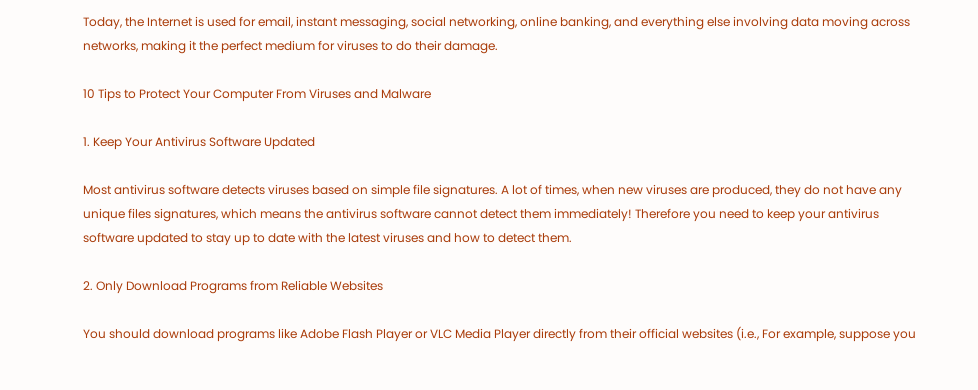Today, the Internet is used for email, instant messaging, social networking, online banking, and everything else involving data moving across networks, making it the perfect medium for viruses to do their damage.

10 Tips to Protect Your Computer From Viruses and Malware

1. Keep Your Antivirus Software Updated

Most antivirus software detects viruses based on simple file signatures. A lot of times, when new viruses are produced, they do not have any unique files signatures, which means the antivirus software cannot detect them immediately! Therefore you need to keep your antivirus software updated to stay up to date with the latest viruses and how to detect them.

2. Only Download Programs from Reliable Websites

You should download programs like Adobe Flash Player or VLC Media Player directly from their official websites (i.e., For example, suppose you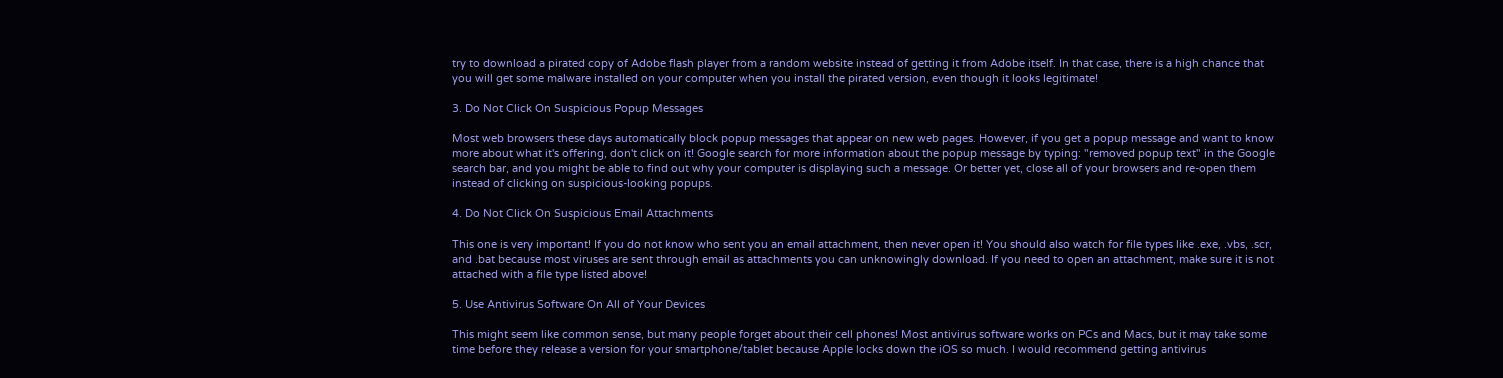try to download a pirated copy of Adobe flash player from a random website instead of getting it from Adobe itself. In that case, there is a high chance that you will get some malware installed on your computer when you install the pirated version, even though it looks legitimate!

3. Do Not Click On Suspicious Popup Messages

Most web browsers these days automatically block popup messages that appear on new web pages. However, if you get a popup message and want to know more about what it's offering, don't click on it! Google search for more information about the popup message by typing: "removed popup text" in the Google search bar, and you might be able to find out why your computer is displaying such a message. Or better yet, close all of your browsers and re-open them instead of clicking on suspicious-looking popups.

4. Do Not Click On Suspicious Email Attachments

This one is very important! If you do not know who sent you an email attachment, then never open it! You should also watch for file types like .exe, .vbs, .scr, and .bat because most viruses are sent through email as attachments you can unknowingly download. If you need to open an attachment, make sure it is not attached with a file type listed above!

5. Use Antivirus Software On All of Your Devices

This might seem like common sense, but many people forget about their cell phones! Most antivirus software works on PCs and Macs, but it may take some time before they release a version for your smartphone/tablet because Apple locks down the iOS so much. I would recommend getting antivirus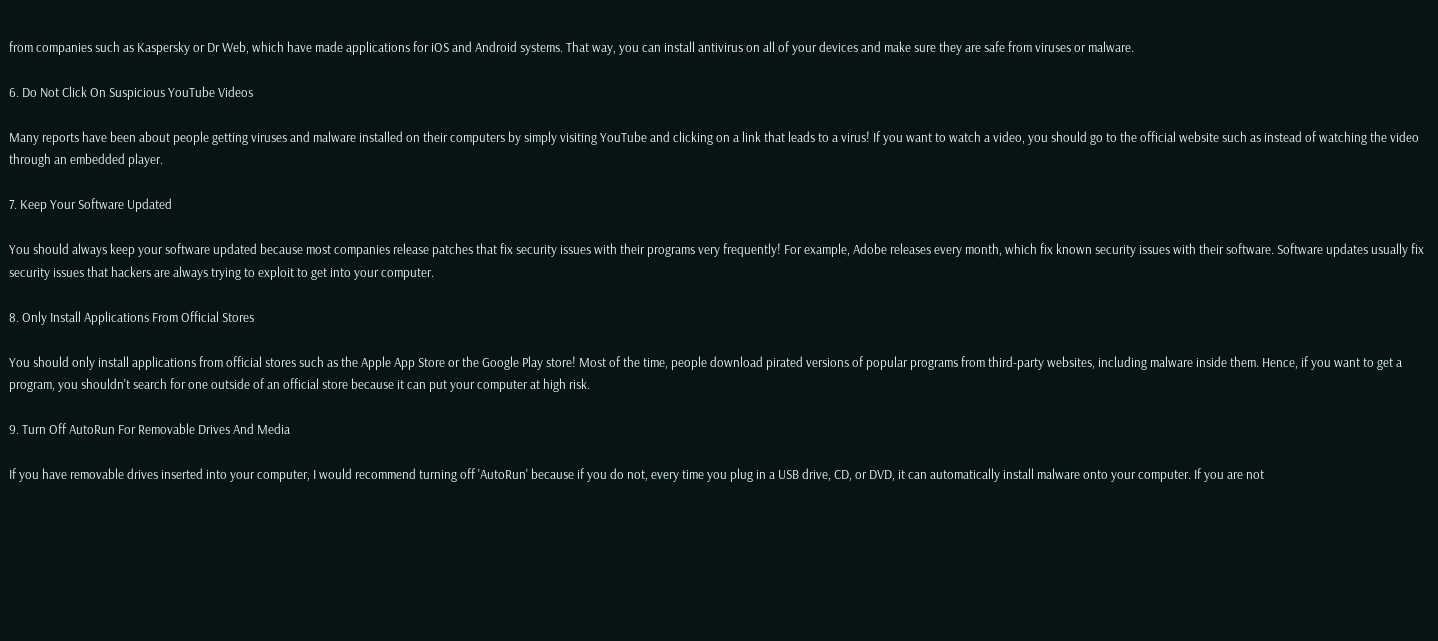from companies such as Kaspersky or Dr Web, which have made applications for iOS and Android systems. That way, you can install antivirus on all of your devices and make sure they are safe from viruses or malware.

6. Do Not Click On Suspicious YouTube Videos

Many reports have been about people getting viruses and malware installed on their computers by simply visiting YouTube and clicking on a link that leads to a virus! If you want to watch a video, you should go to the official website such as instead of watching the video through an embedded player.

7. Keep Your Software Updated

You should always keep your software updated because most companies release patches that fix security issues with their programs very frequently! For example, Adobe releases every month, which fix known security issues with their software. Software updates usually fix security issues that hackers are always trying to exploit to get into your computer.

8. Only Install Applications From Official Stores

You should only install applications from official stores such as the Apple App Store or the Google Play store! Most of the time, people download pirated versions of popular programs from third-party websites, including malware inside them. Hence, if you want to get a program, you shouldn't search for one outside of an official store because it can put your computer at high risk.

9. Turn Off AutoRun For Removable Drives And Media

If you have removable drives inserted into your computer, I would recommend turning off 'AutoRun' because if you do not, every time you plug in a USB drive, CD, or DVD, it can automatically install malware onto your computer. If you are not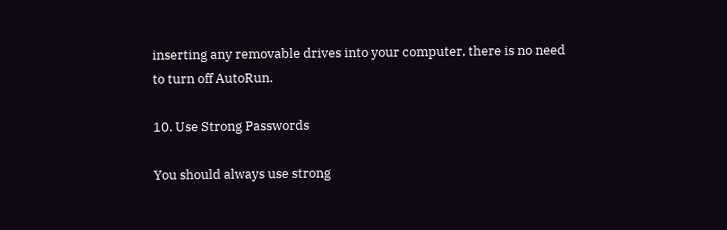inserting any removable drives into your computer, there is no need to turn off AutoRun.

10. Use Strong Passwords

You should always use strong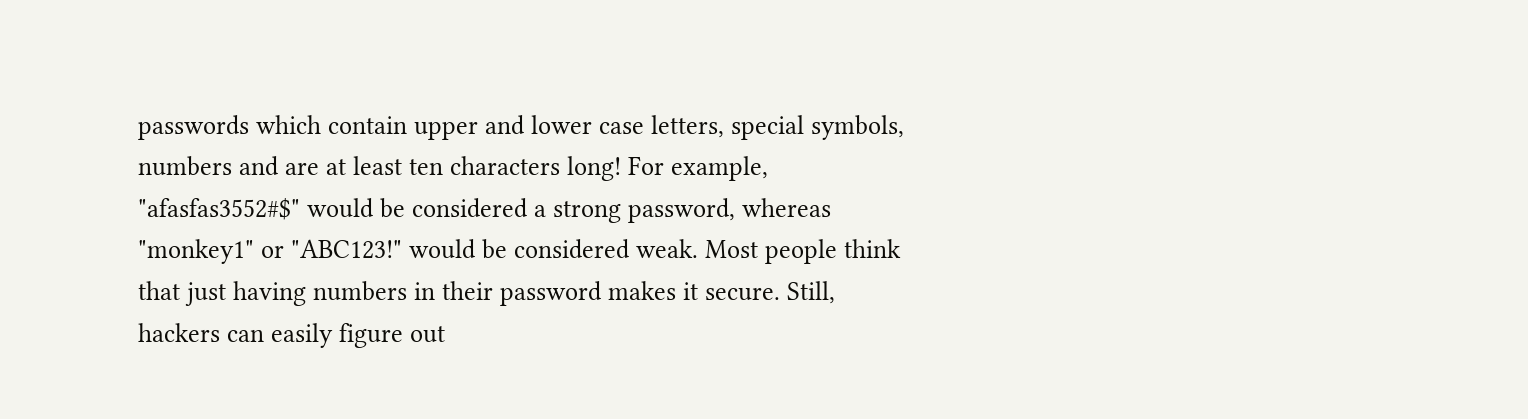passwords which contain upper and lower case letters, special symbols, numbers and are at least ten characters long! For example, "afasfas3552#$" would be considered a strong password, whereas "monkey1" or "ABC123!" would be considered weak. Most people think that just having numbers in their password makes it secure. Still, hackers can easily figure out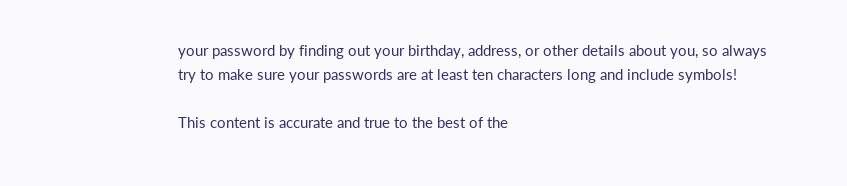your password by finding out your birthday, address, or other details about you, so always try to make sure your passwords are at least ten characters long and include symbols!

This content is accurate and true to the best of the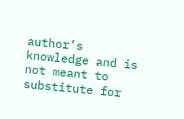author’s knowledge and is not meant to substitute for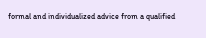formal and individualized advice from a qualified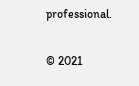professional.

© 2021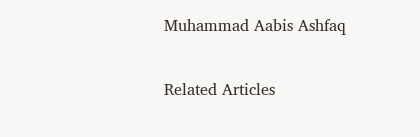Muhammad Aabis Ashfaq

Related Articles